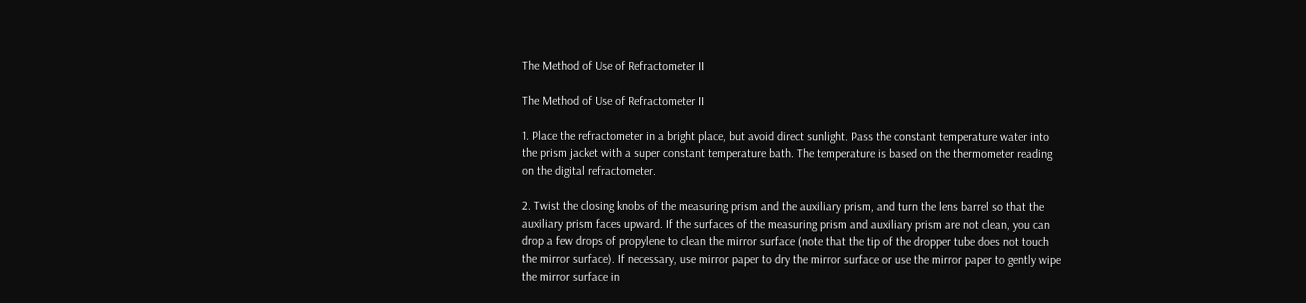The Method of Use of Refractometer II

The Method of Use of Refractometer II

1. Place the refractometer in a bright place, but avoid direct sunlight. Pass the constant temperature water into the prism jacket with a super constant temperature bath. The temperature is based on the thermometer reading on the digital refractometer.

2. Twist the closing knobs of the measuring prism and the auxiliary prism, and turn the lens barrel so that the auxiliary prism faces upward. If the surfaces of the measuring prism and auxiliary prism are not clean, you can drop a few drops of propylene to clean the mirror surface (note that the tip of the dropper tube does not touch the mirror surface). If necessary, use mirror paper to dry the mirror surface or use the mirror paper to gently wipe the mirror surface in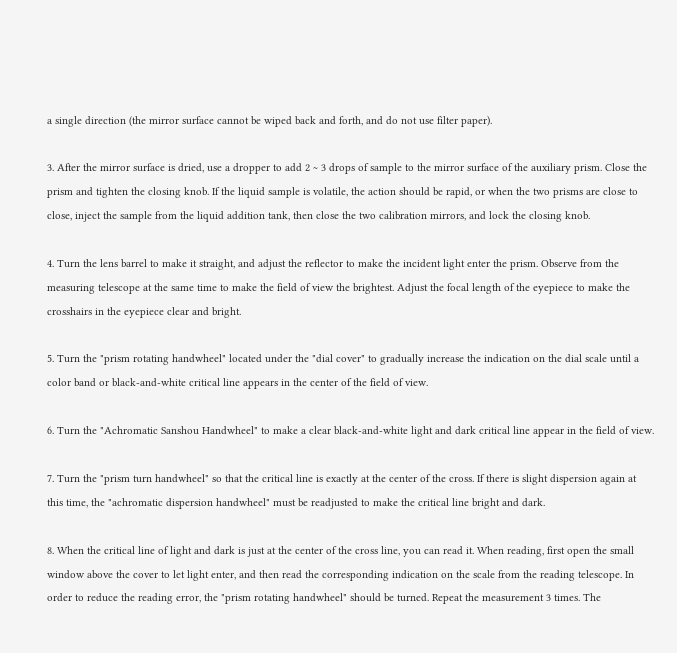a single direction (the mirror surface cannot be wiped back and forth, and do not use filter paper).

3. After the mirror surface is dried, use a dropper to add 2 ~ 3 drops of sample to the mirror surface of the auxiliary prism. Close the prism and tighten the closing knob. If the liquid sample is volatile, the action should be rapid, or when the two prisms are close to close, inject the sample from the liquid addition tank, then close the two calibration mirrors, and lock the closing knob.

4. Turn the lens barrel to make it straight, and adjust the reflector to make the incident light enter the prism. Observe from the measuring telescope at the same time to make the field of view the brightest. Adjust the focal length of the eyepiece to make the crosshairs in the eyepiece clear and bright.

5. Turn the "prism rotating handwheel" located under the "dial cover" to gradually increase the indication on the dial scale until a color band or black-and-white critical line appears in the center of the field of view.

6. Turn the "Achromatic Sanshou Handwheel" to make a clear black-and-white light and dark critical line appear in the field of view.

7. Turn the "prism turn handwheel" so that the critical line is exactly at the center of the cross. If there is slight dispersion again at this time, the "achromatic dispersion handwheel" must be readjusted to make the critical line bright and dark.

8. When the critical line of light and dark is just at the center of the cross line, you can read it. When reading, first open the small window above the cover to let light enter, and then read the corresponding indication on the scale from the reading telescope. In order to reduce the reading error, the "prism rotating handwheel" should be turned. Repeat the measurement 3 times. The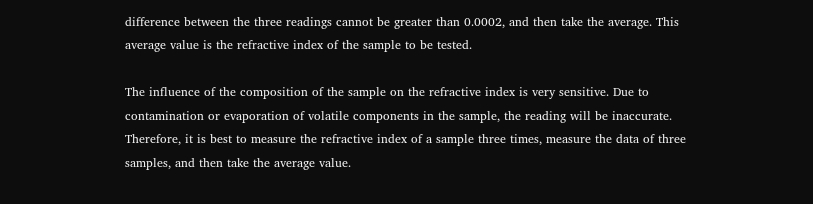difference between the three readings cannot be greater than 0.0002, and then take the average. This average value is the refractive index of the sample to be tested.

The influence of the composition of the sample on the refractive index is very sensitive. Due to contamination or evaporation of volatile components in the sample, the reading will be inaccurate. Therefore, it is best to measure the refractive index of a sample three times, measure the data of three samples, and then take the average value.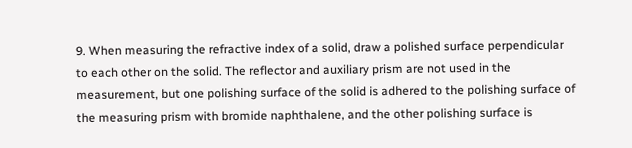9. When measuring the refractive index of a solid, draw a polished surface perpendicular to each other on the solid. The reflector and auxiliary prism are not used in the measurement, but one polishing surface of the solid is adhered to the polishing surface of the measuring prism with bromide naphthalene, and the other polishing surface is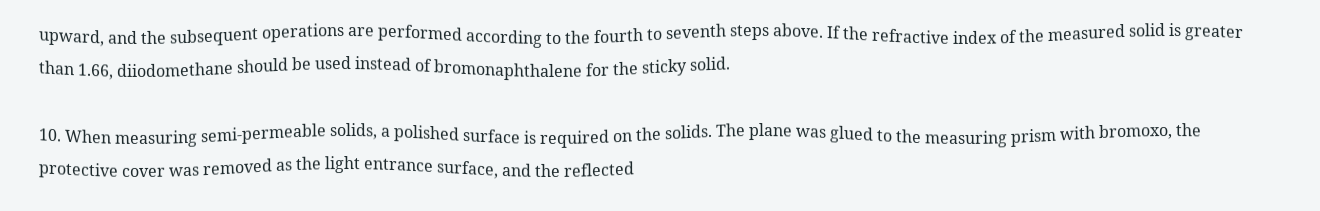upward, and the subsequent operations are performed according to the fourth to seventh steps above. If the refractive index of the measured solid is greater than 1.66, diiodomethane should be used instead of bromonaphthalene for the sticky solid.

10. When measuring semi-permeable solids, a polished surface is required on the solids. The plane was glued to the measuring prism with bromoxo, the protective cover was removed as the light entrance surface, and the reflected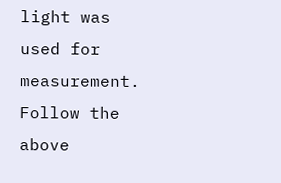light was used for measurement. Follow the above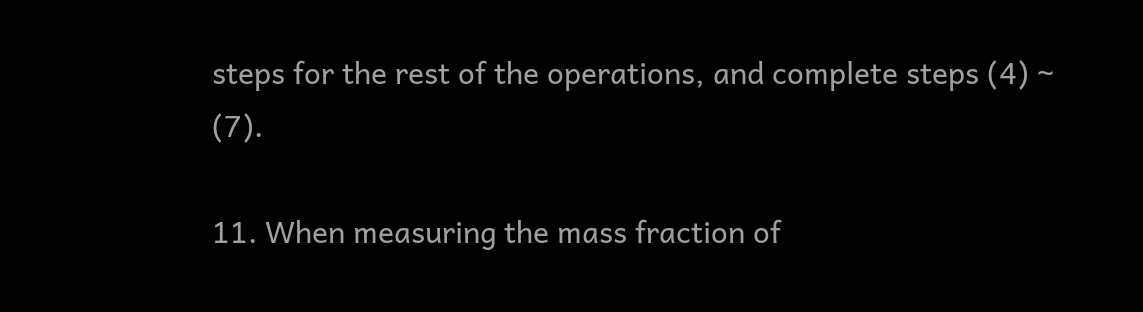steps for the rest of the operations, and complete steps (4) ~ (7).

11. When measuring the mass fraction of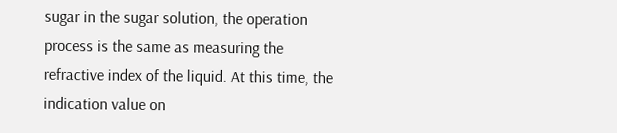sugar in the sugar solution, the operation process is the same as measuring the refractive index of the liquid. At this time, the indication value on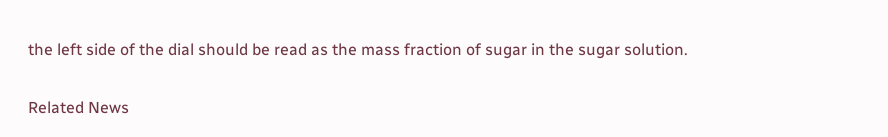the left side of the dial should be read as the mass fraction of sugar in the sugar solution.

Related News